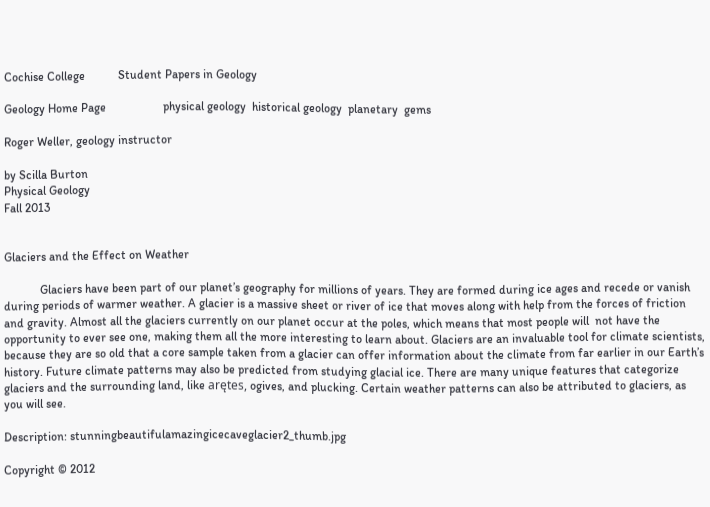Cochise College           Student Papers in Geology

Geology Home Page                   physical geology  historical geology  planetary  gems

Roger Weller, geology instructor

by Scilla Burton
Physical Geology
Fall 2013


Glaciers and the Effect on Weather

            Glaciers have been part of our planet’s geography for millions of years. They are formed during ice ages and recede or vanish during periods of warmer weather. A glacier is a massive sheet or river of ice that moves along with help from the forces of friction and gravity. Almost all the glaciers currently on our planet occur at the poles, which means that most people will  not have the opportunity to ever see one, making them all the more interesting to learn about. Glaciers are an invaluable tool for climate scientists, because they are so old that a core sample taken from a glacier can offer information about the climate from far earlier in our Earth’s history. Future climate patterns may also be predicted from studying glacial ice. There are many unique features that categorize glaciers and the surrounding land, like arętes, ogives, and plucking. Certain weather patterns can also be attributed to glaciers, as you will see.

Description: stunningbeautifulamazingicecaveglacier2_thumb.jpg

Copyright © 2012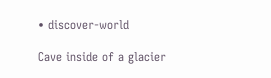• discover-world

Cave inside of a glacier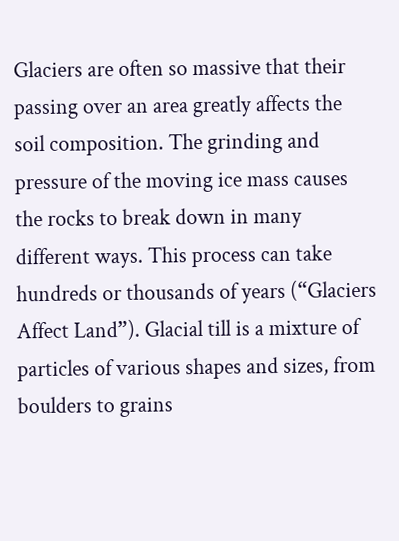Glaciers are often so massive that their passing over an area greatly affects the soil composition. The grinding and pressure of the moving ice mass causes the rocks to break down in many different ways. This process can take hundreds or thousands of years (“Glaciers Affect Land”). Glacial till is a mixture of particles of various shapes and sizes, from boulders to grains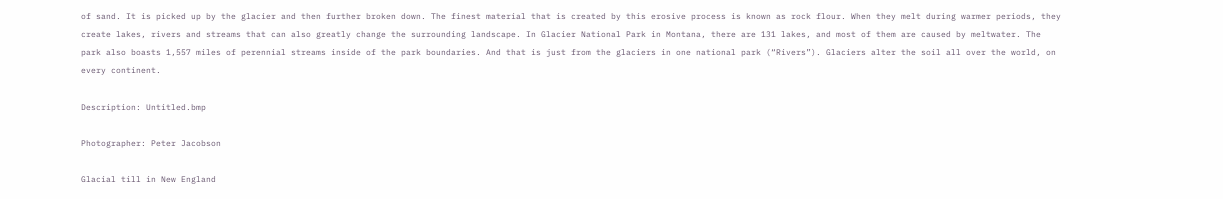of sand. It is picked up by the glacier and then further broken down. The finest material that is created by this erosive process is known as rock flour. When they melt during warmer periods, they create lakes, rivers and streams that can also greatly change the surrounding landscape. In Glacier National Park in Montana, there are 131 lakes, and most of them are caused by meltwater. The park also boasts 1,557 miles of perennial streams inside of the park boundaries. And that is just from the glaciers in one national park (“Rivers”). Glaciers alter the soil all over the world, on every continent.

Description: Untitled.bmp

Photographer: Peter Jacobson

Glacial till in New England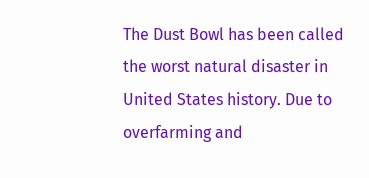The Dust Bowl has been called the worst natural disaster in United States history. Due to overfarming and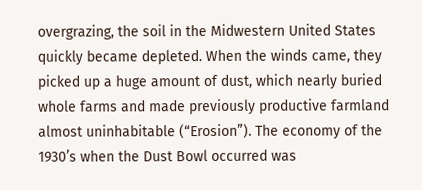overgrazing, the soil in the Midwestern United States quickly became depleted. When the winds came, they picked up a huge amount of dust, which nearly buried whole farms and made previously productive farmland almost uninhabitable (“Erosion”). The economy of the 1930’s when the Dust Bowl occurred was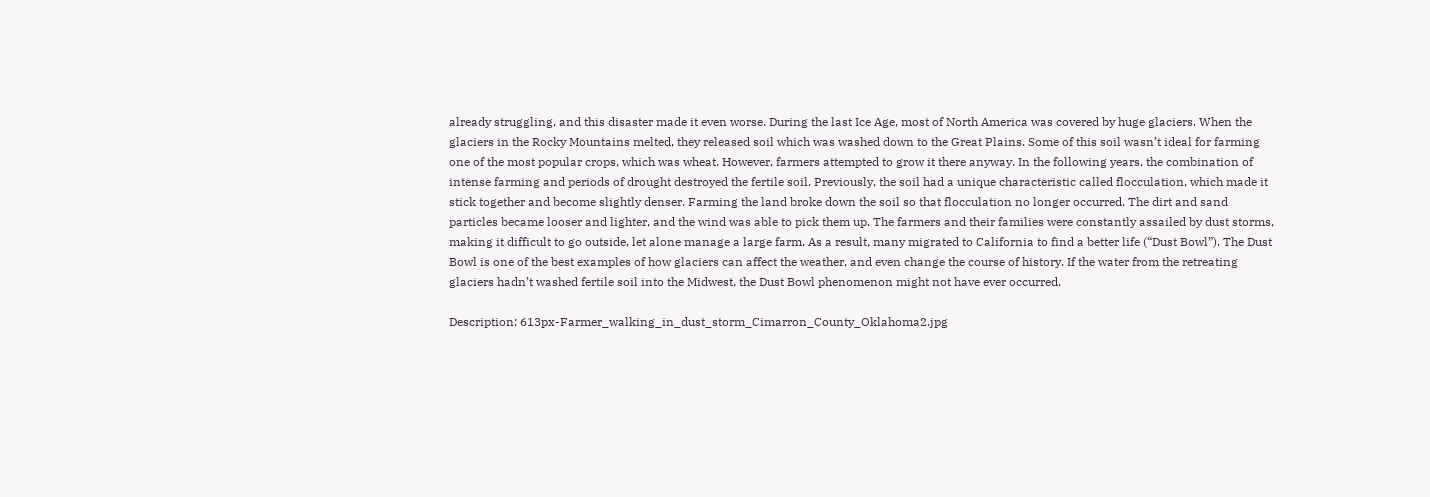already struggling, and this disaster made it even worse. During the last Ice Age, most of North America was covered by huge glaciers. When the glaciers in the Rocky Mountains melted, they released soil which was washed down to the Great Plains. Some of this soil wasn’t ideal for farming one of the most popular crops, which was wheat. However, farmers attempted to grow it there anyway. In the following years, the combination of intense farming and periods of drought destroyed the fertile soil. Previously, the soil had a unique characteristic called flocculation, which made it stick together and become slightly denser. Farming the land broke down the soil so that flocculation no longer occurred. The dirt and sand particles became looser and lighter, and the wind was able to pick them up. The farmers and their families were constantly assailed by dust storms, making it difficult to go outside, let alone manage a large farm. As a result, many migrated to California to find a better life (“Dust Bowl”). The Dust Bowl is one of the best examples of how glaciers can affect the weather, and even change the course of history. If the water from the retreating glaciers hadn’t washed fertile soil into the Midwest, the Dust Bowl phenomenon might not have ever occurred.

Description: 613px-Farmer_walking_in_dust_storm_Cimarron_County_Oklahoma2.jpg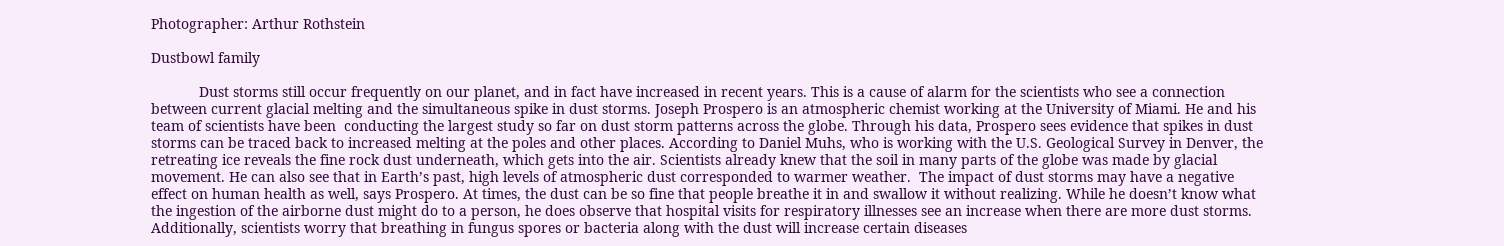Photographer: Arthur Rothstein

Dustbowl family

            Dust storms still occur frequently on our planet, and in fact have increased in recent years. This is a cause of alarm for the scientists who see a connection between current glacial melting and the simultaneous spike in dust storms. Joseph Prospero is an atmospheric chemist working at the University of Miami. He and his team of scientists have been  conducting the largest study so far on dust storm patterns across the globe. Through his data, Prospero sees evidence that spikes in dust storms can be traced back to increased melting at the poles and other places. According to Daniel Muhs, who is working with the U.S. Geological Survey in Denver, the retreating ice reveals the fine rock dust underneath, which gets into the air. Scientists already knew that the soil in many parts of the globe was made by glacial movement. He can also see that in Earth’s past, high levels of atmospheric dust corresponded to warmer weather.  The impact of dust storms may have a negative effect on human health as well, says Prospero. At times, the dust can be so fine that people breathe it in and swallow it without realizing. While he doesn’t know what the ingestion of the airborne dust might do to a person, he does observe that hospital visits for respiratory illnesses see an increase when there are more dust storms. Additionally, scientists worry that breathing in fungus spores or bacteria along with the dust will increase certain diseases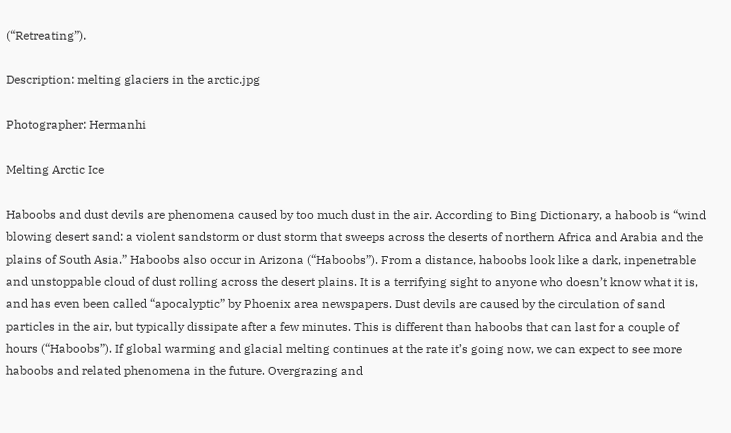(“Retreating”).

Description: melting glaciers in the arctic.jpg

Photographer: Hermanhi

Melting Arctic Ice

Haboobs and dust devils are phenomena caused by too much dust in the air. According to Bing Dictionary, a haboob is “wind blowing desert sand: a violent sandstorm or dust storm that sweeps across the deserts of northern Africa and Arabia and the plains of South Asia.” Haboobs also occur in Arizona (“Haboobs”). From a distance, haboobs look like a dark, inpenetrable and unstoppable cloud of dust rolling across the desert plains. It is a terrifying sight to anyone who doesn’t know what it is, and has even been called “apocalyptic” by Phoenix area newspapers. Dust devils are caused by the circulation of sand particles in the air, but typically dissipate after a few minutes. This is different than haboobs that can last for a couple of hours (“Haboobs”). If global warming and glacial melting continues at the rate it’s going now, we can expect to see more haboobs and related phenomena in the future. Overgrazing and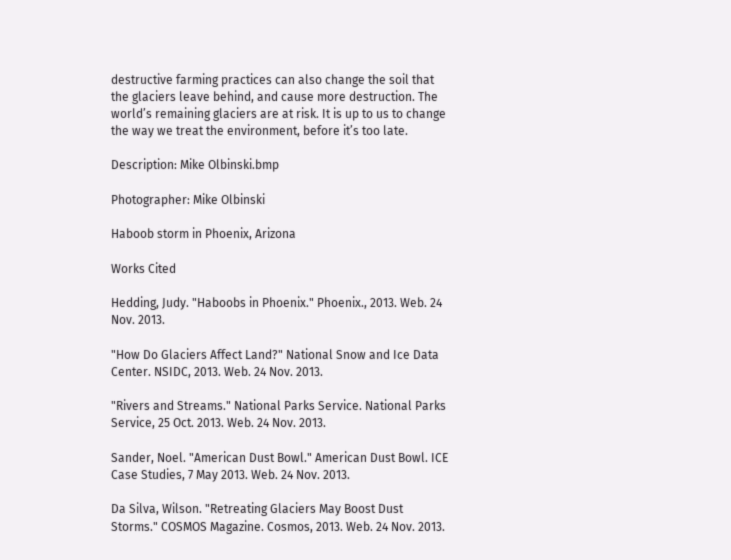destructive farming practices can also change the soil that the glaciers leave behind, and cause more destruction. The world’s remaining glaciers are at risk. It is up to us to change the way we treat the environment, before it’s too late.

Description: Mike Olbinski.bmp

Photographer: Mike Olbinski

Haboob storm in Phoenix, Arizona

Works Cited

Hedding, Judy. "Haboobs in Phoenix." Phoenix., 2013. Web. 24 Nov. 2013.

"How Do Glaciers Affect Land?" National Snow and Ice Data Center. NSIDC, 2013. Web. 24 Nov. 2013.

"Rivers and Streams." National Parks Service. National Parks Service, 25 Oct. 2013. Web. 24 Nov. 2013.

Sander, Noel. "American Dust Bowl." American Dust Bowl. ICE Case Studies, 7 May 2013. Web. 24 Nov. 2013.

Da Silva, Wilson. "Retreating Glaciers May Boost Dust Storms." COSMOS Magazine. Cosmos, 2013. Web. 24 Nov. 2013.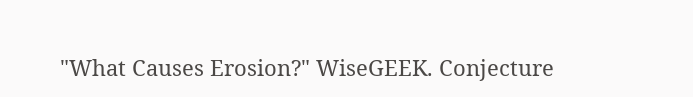"What Causes Erosion?" WiseGEEK. Conjecture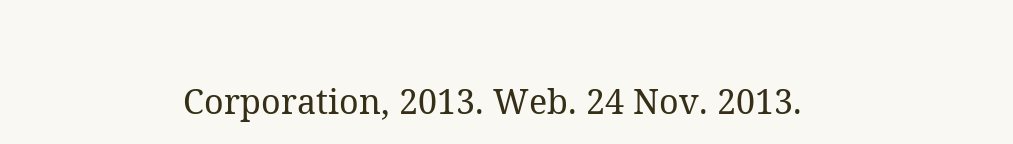Corporation, 2013. Web. 24 Nov. 2013.